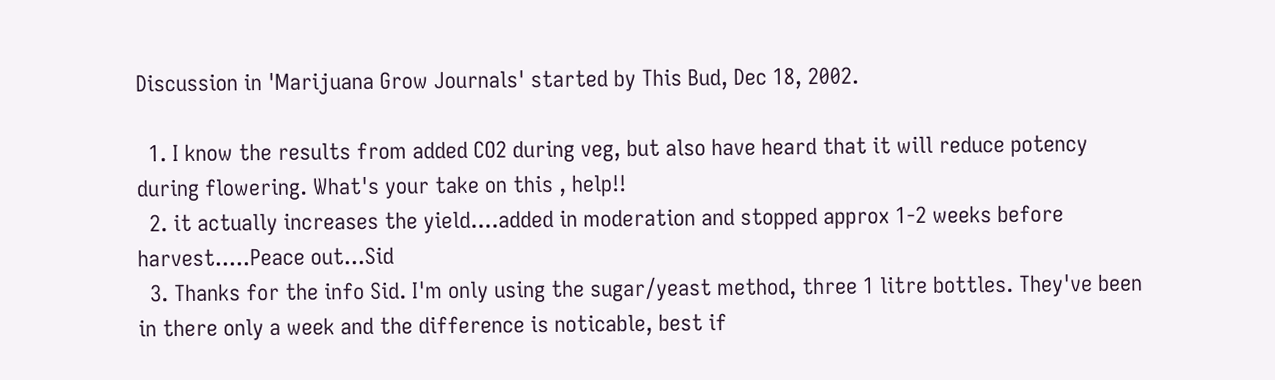Discussion in 'Marijuana Grow Journals' started by This Bud, Dec 18, 2002.

  1. I know the results from added CO2 during veg, but also have heard that it will reduce potency during flowering. What's your take on this , help!!
  2. it actually increases the yield....added in moderation and stopped approx 1-2 weeks before harvest.....Peace out...Sid
  3. Thanks for the info Sid. I'm only using the sugar/yeast method, three 1 litre bottles. They've been in there only a week and the difference is noticable, best if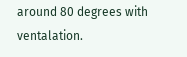around 80 degrees with ventalation.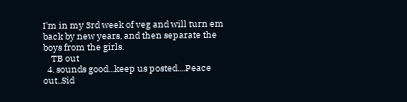I'm in my 3rd week of veg and will turn em back by new years, and then separate the boys from the girls.
    TB out
  4. sounds good...keep us posted....Peace out..Sid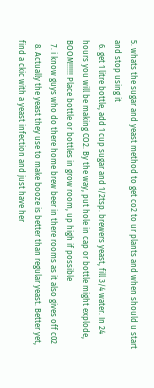5. whats the sugar and yeast method to get co2 to ur plants and when should u start and stop using it
  6. get 1 litre bottle, add 1 cup sugar and 1/2tsp. brewers yeast, fill 3/4 water. In 24 hours you will be making CO2. By the way, put hole in cap or bottle might explode, BOOM!!!!!! Place bottle or bottles in grow room, up high if possible
  7. i know guys who do there home brew beer in there rooms as it also gives off c02
  8. Actually the yeast they use to make booze is better than regular yeast. Better yet, find a ckic with a yeast infection and just have her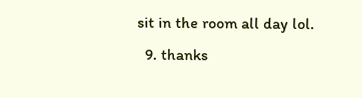sit in the room all day lol.
  9. thanks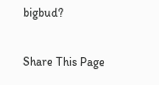bigbud?

Share This Page